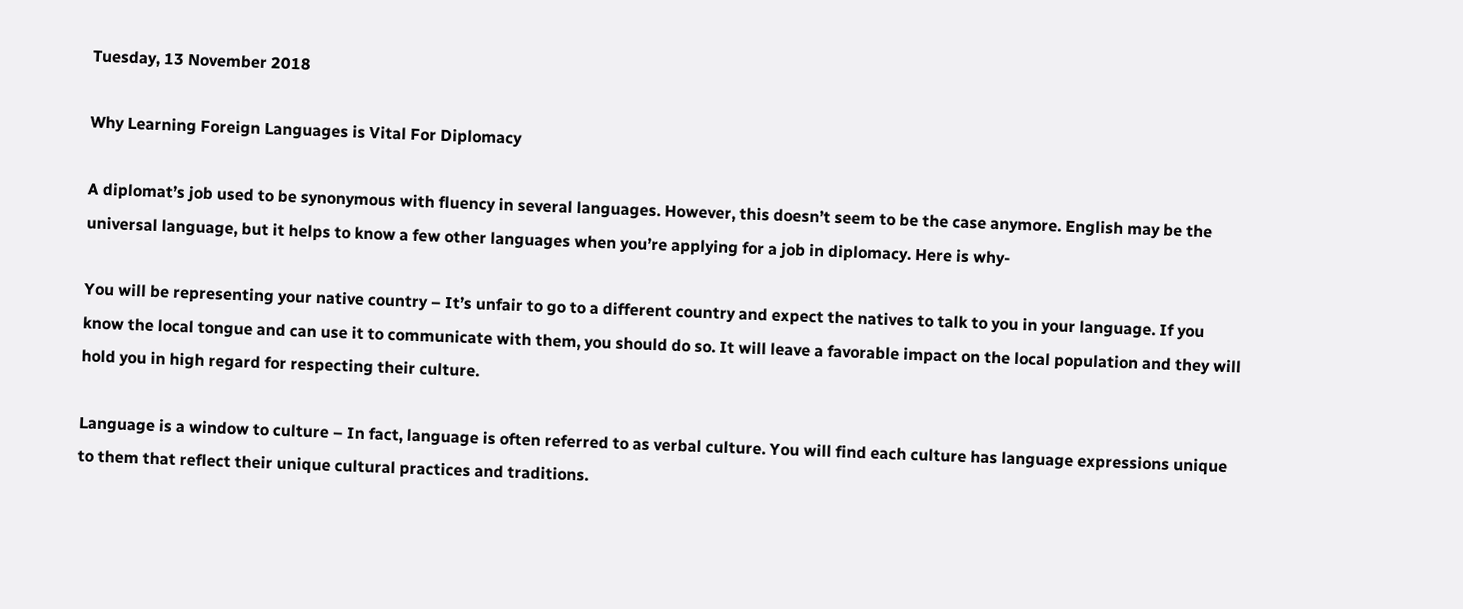Tuesday, 13 November 2018

Why Learning Foreign Languages is Vital For Diplomacy

A diplomat’s job used to be synonymous with fluency in several languages. However, this doesn’t seem to be the case anymore. English may be the universal language, but it helps to know a few other languages when you’re applying for a job in diplomacy. Here is why-

You will be representing your native country – It’s unfair to go to a different country and expect the natives to talk to you in your language. If you know the local tongue and can use it to communicate with them, you should do so. It will leave a favorable impact on the local population and they will hold you in high regard for respecting their culture.

Language is a window to culture – In fact, language is often referred to as verbal culture. You will find each culture has language expressions unique to them that reflect their unique cultural practices and traditions.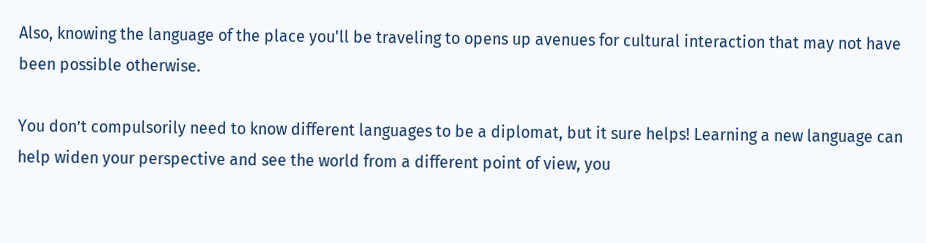Also, knowing the language of the place you'll be traveling to opens up avenues for cultural interaction that may not have been possible otherwise.

You don’t compulsorily need to know different languages to be a diplomat, but it sure helps! Learning a new language can help widen your perspective and see the world from a different point of view, you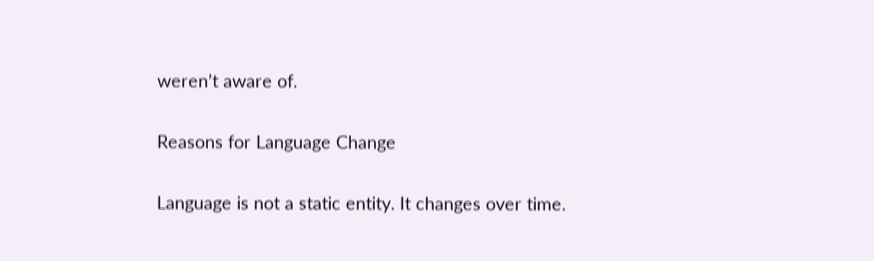weren’t aware of.

Reasons for Language Change

Language is not a static entity. It changes over time.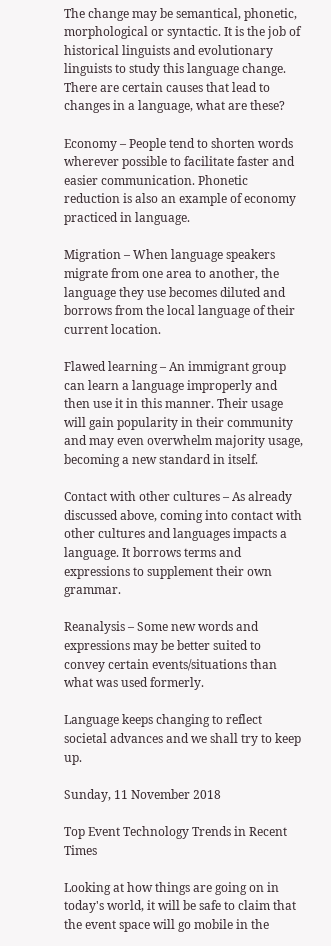The change may be semantical, phonetic, morphological or syntactic. It is the job of historical linguists and evolutionary linguists to study this language change. There are certain causes that lead to changes in a language, what are these?

Economy – People tend to shorten words wherever possible to facilitate faster and easier communication. Phonetic reduction is also an example of economy practiced in language.

Migration – When language speakers migrate from one area to another, the language they use becomes diluted and borrows from the local language of their current location.

Flawed learning – An immigrant group can learn a language improperly and then use it in this manner. Their usage will gain popularity in their community and may even overwhelm majority usage, becoming a new standard in itself.

Contact with other cultures – As already discussed above, coming into contact with other cultures and languages impacts a language. It borrows terms and expressions to supplement their own grammar.

Reanalysis – Some new words and expressions may be better suited to convey certain events/situations than what was used formerly.

Language keeps changing to reflect societal advances and we shall try to keep up.

Sunday, 11 November 2018

Top Event Technology Trends in Recent Times

Looking at how things are going on in today's world, it will be safe to claim that the event space will go mobile in the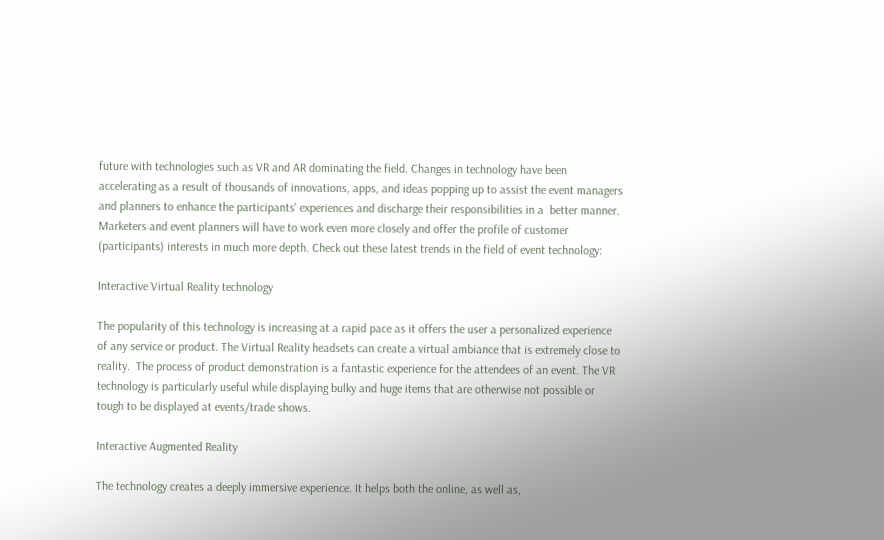future with technologies such as VR and AR dominating the field. Changes in technology have been accelerating as a result of thousands of innovations, apps, and ideas popping up to assist the event managers and planners to enhance the participants' experiences and discharge their responsibilities in a  better manner. Marketers and event planners will have to work even more closely and offer the profile of customer (participants) interests in much more depth. Check out these latest trends in the field of event technology:

Interactive Virtual Reality technology

The popularity of this technology is increasing at a rapid pace as it offers the user a personalized experience of any service or product. The Virtual Reality headsets can create a virtual ambiance that is extremely close to reality.  The process of product demonstration is a fantastic experience for the attendees of an event. The VR technology is particularly useful while displaying bulky and huge items that are otherwise not possible or tough to be displayed at events/trade shows.

Interactive Augmented Reality

The technology creates a deeply immersive experience. It helps both the online, as well as,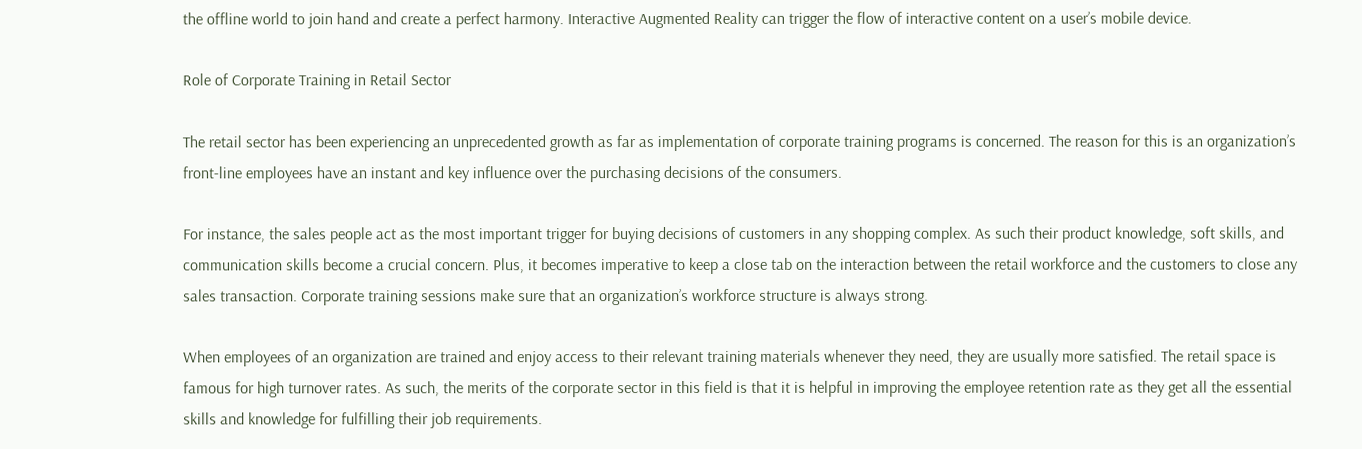the offline world to join hand and create a perfect harmony. Interactive Augmented Reality can trigger the flow of interactive content on a user’s mobile device.

Role of Corporate Training in Retail Sector

The retail sector has been experiencing an unprecedented growth as far as implementation of corporate training programs is concerned. The reason for this is an organization’s front-line employees have an instant and key influence over the purchasing decisions of the consumers.

For instance, the sales people act as the most important trigger for buying decisions of customers in any shopping complex. As such their product knowledge, soft skills, and communication skills become a crucial concern. Plus, it becomes imperative to keep a close tab on the interaction between the retail workforce and the customers to close any sales transaction. Corporate training sessions make sure that an organization’s workforce structure is always strong.

When employees of an organization are trained and enjoy access to their relevant training materials whenever they need, they are usually more satisfied. The retail space is famous for high turnover rates. As such, the merits of the corporate sector in this field is that it is helpful in improving the employee retention rate as they get all the essential skills and knowledge for fulfilling their job requirements.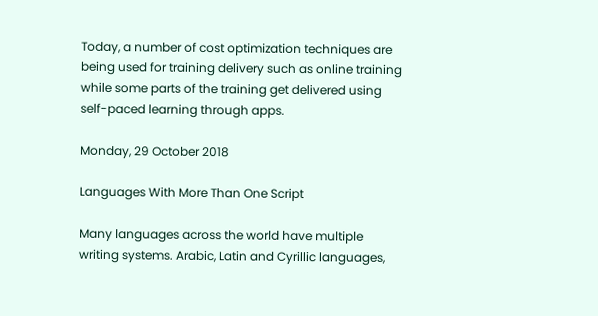Today, a number of cost optimization techniques are being used for training delivery such as online training while some parts of the training get delivered using self-paced learning through apps.

Monday, 29 October 2018

Languages With More Than One Script

Many languages across the world have multiple writing systems. Arabic, Latin and Cyrillic languages,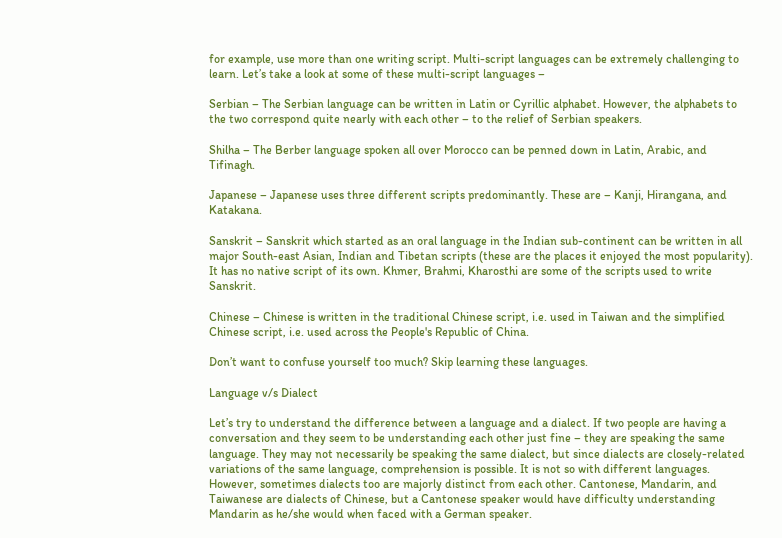for example, use more than one writing script. Multi-script languages can be extremely challenging to learn. Let’s take a look at some of these multi-script languages –

Serbian – The Serbian language can be written in Latin or Cyrillic alphabet. However, the alphabets to the two correspond quite nearly with each other – to the relief of Serbian speakers.

Shilha – The Berber language spoken all over Morocco can be penned down in Latin, Arabic, and Tifinagh.

Japanese – Japanese uses three different scripts predominantly. These are – Kanji, Hirangana, and Katakana.

Sanskrit – Sanskrit which started as an oral language in the Indian sub-continent can be written in all major South-east Asian, Indian and Tibetan scripts (these are the places it enjoyed the most popularity). It has no native script of its own. Khmer, Brahmi, Kharosthi are some of the scripts used to write Sanskrit.

Chinese – Chinese is written in the traditional Chinese script, i.e. used in Taiwan and the simplified Chinese script, i.e. used across the People's Republic of China.

Don’t want to confuse yourself too much? Skip learning these languages.

Language v/s Dialect

Let’s try to understand the difference between a language and a dialect. If two people are having a conversation and they seem to be understanding each other just fine – they are speaking the same language. They may not necessarily be speaking the same dialect, but since dialects are closely-related variations of the same language, comprehension is possible. It is not so with different languages. However, sometimes dialects too are majorly distinct from each other. Cantonese, Mandarin, and Taiwanese are dialects of Chinese, but a Cantonese speaker would have difficulty understanding Mandarin as he/she would when faced with a German speaker.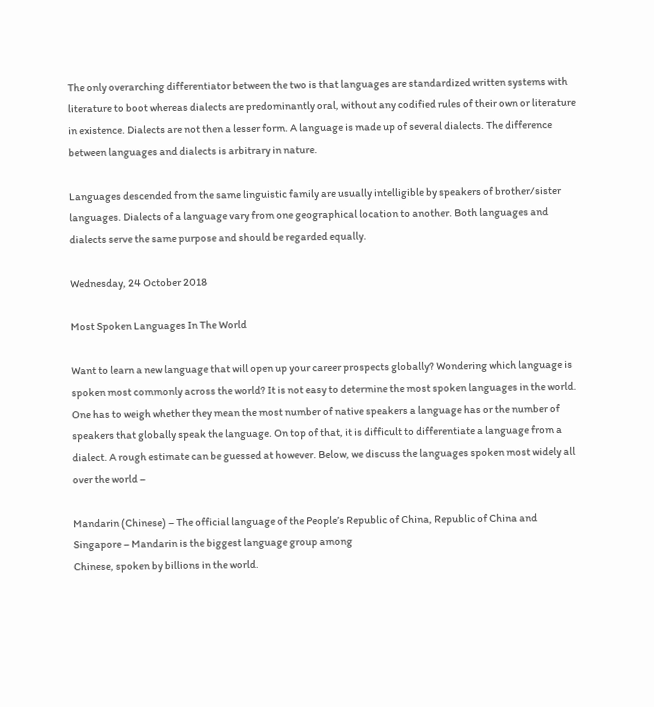The only overarching differentiator between the two is that languages are standardized written systems with literature to boot whereas dialects are predominantly oral, without any codified rules of their own or literature in existence. Dialects are not then a lesser form. A language is made up of several dialects. The difference between languages and dialects is arbitrary in nature.

Languages descended from the same linguistic family are usually intelligible by speakers of brother/sister languages. Dialects of a language vary from one geographical location to another. Both languages and dialects serve the same purpose and should be regarded equally.

Wednesday, 24 October 2018

Most Spoken Languages In The World

Want to learn a new language that will open up your career prospects globally? Wondering which language is spoken most commonly across the world? It is not easy to determine the most spoken languages in the world. One has to weigh whether they mean the most number of native speakers a language has or the number of speakers that globally speak the language. On top of that, it is difficult to differentiate a language from a dialect. A rough estimate can be guessed at however. Below, we discuss the languages spoken most widely all over the world –

Mandarin (Chinese) – The official language of the People’s Republic of China, Republic of China and Singapore – Mandarin is the biggest language group among
Chinese, spoken by billions in the world.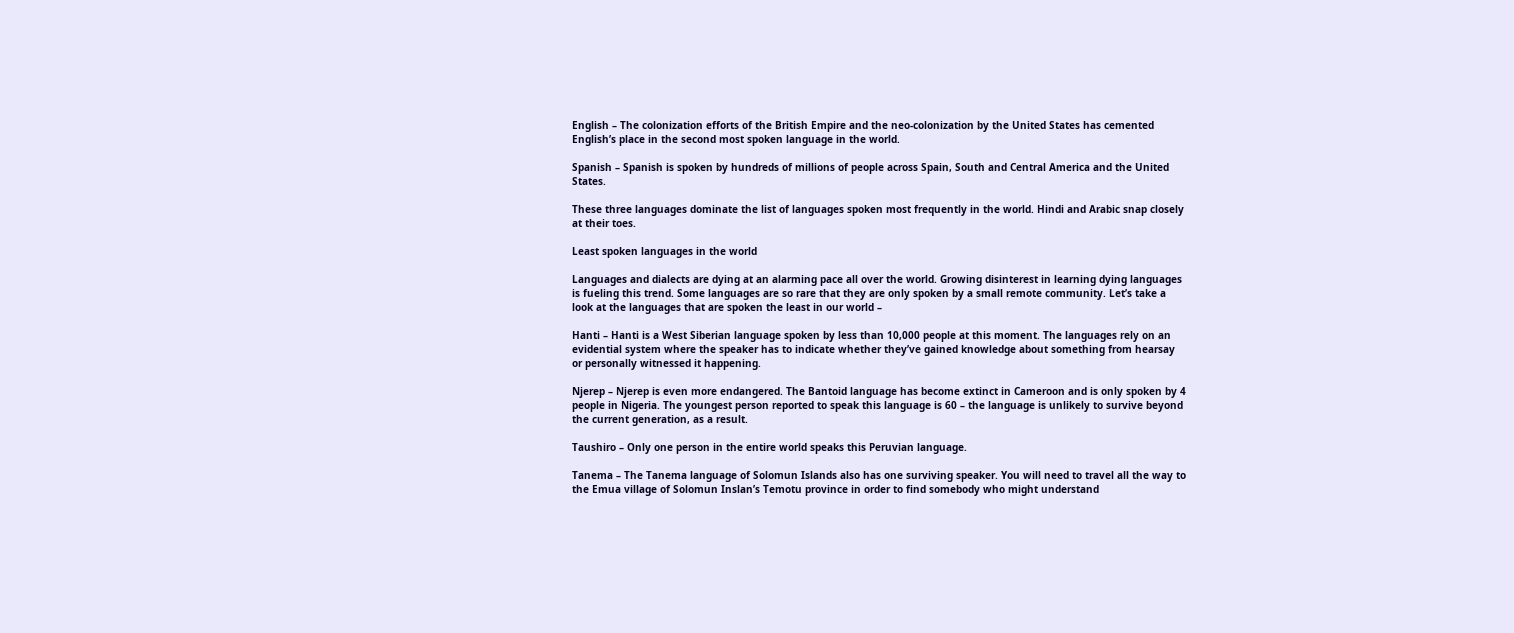English – The colonization efforts of the British Empire and the neo-colonization by the United States has cemented English’s place in the second most spoken language in the world.

Spanish – Spanish is spoken by hundreds of millions of people across Spain, South and Central America and the United States.

These three languages dominate the list of languages spoken most frequently in the world. Hindi and Arabic snap closely at their toes.

Least spoken languages in the world

Languages and dialects are dying at an alarming pace all over the world. Growing disinterest in learning dying languages is fueling this trend. Some languages are so rare that they are only spoken by a small remote community. Let’s take a look at the languages that are spoken the least in our world –

Hanti – Hanti is a West Siberian language spoken by less than 10,000 people at this moment. The languages rely on an evidential system where the speaker has to indicate whether they’ve gained knowledge about something from hearsay or personally witnessed it happening.

Njerep – Njerep is even more endangered. The Bantoid language has become extinct in Cameroon and is only spoken by 4 people in Nigeria. The youngest person reported to speak this language is 60 – the language is unlikely to survive beyond the current generation, as a result.

Taushiro – Only one person in the entire world speaks this Peruvian language.

Tanema – The Tanema language of Solomun Islands also has one surviving speaker. You will need to travel all the way to the Emua village of Solomun Inslan’s Temotu province in order to find somebody who might understand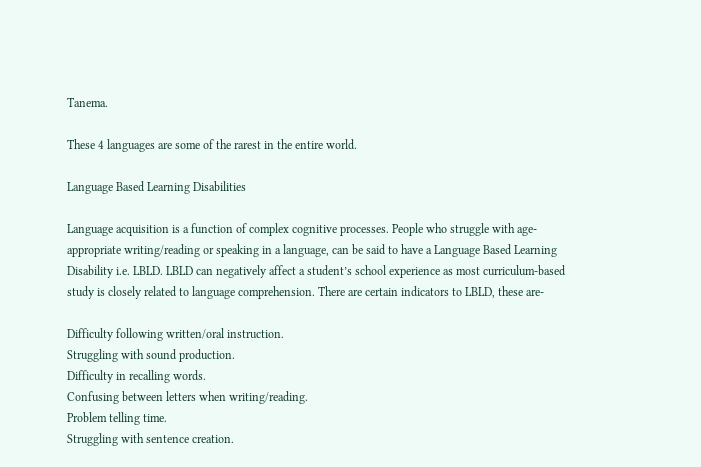Tanema.

These 4 languages are some of the rarest in the entire world.

Language Based Learning Disabilities

Language acquisition is a function of complex cognitive processes. People who struggle with age-appropriate writing/reading or speaking in a language, can be said to have a Language Based Learning Disability i.e. LBLD. LBLD can negatively affect a student’s school experience as most curriculum-based study is closely related to language comprehension. There are certain indicators to LBLD, these are-

Difficulty following written/oral instruction.
Struggling with sound production.
Difficulty in recalling words.
Confusing between letters when writing/reading.
Problem telling time.
Struggling with sentence creation.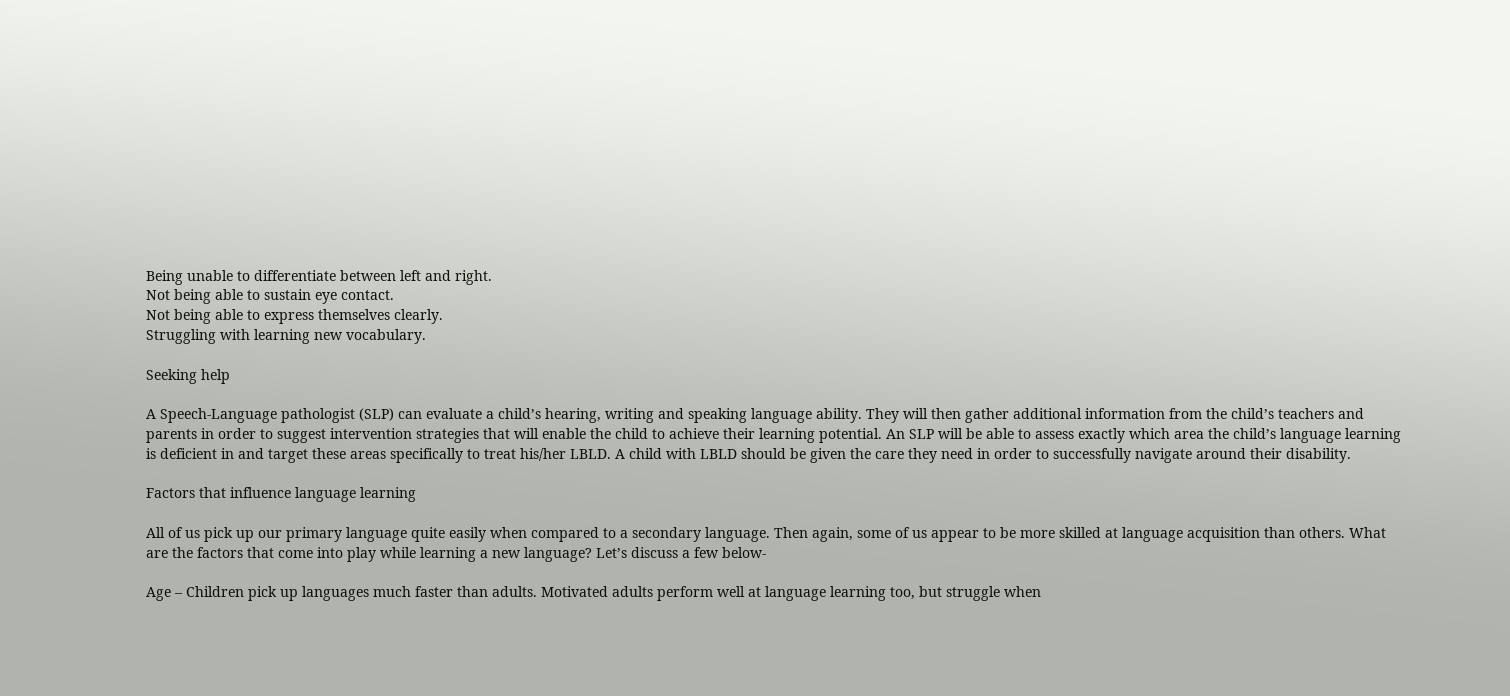Being unable to differentiate between left and right.
Not being able to sustain eye contact.
Not being able to express themselves clearly.
Struggling with learning new vocabulary.

Seeking help

A Speech-Language pathologist (SLP) can evaluate a child’s hearing, writing and speaking language ability. They will then gather additional information from the child’s teachers and parents in order to suggest intervention strategies that will enable the child to achieve their learning potential. An SLP will be able to assess exactly which area the child’s language learning is deficient in and target these areas specifically to treat his/her LBLD. A child with LBLD should be given the care they need in order to successfully navigate around their disability.

Factors that influence language learning

All of us pick up our primary language quite easily when compared to a secondary language. Then again, some of us appear to be more skilled at language acquisition than others. What are the factors that come into play while learning a new language? Let’s discuss a few below-

Age – Children pick up languages much faster than adults. Motivated adults perform well at language learning too, but struggle when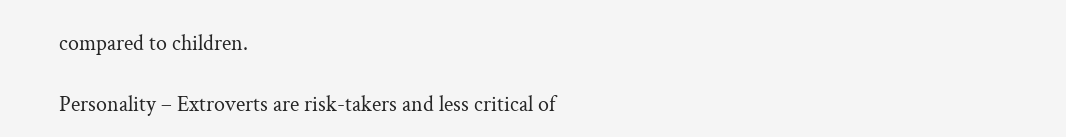compared to children.

Personality – Extroverts are risk-takers and less critical of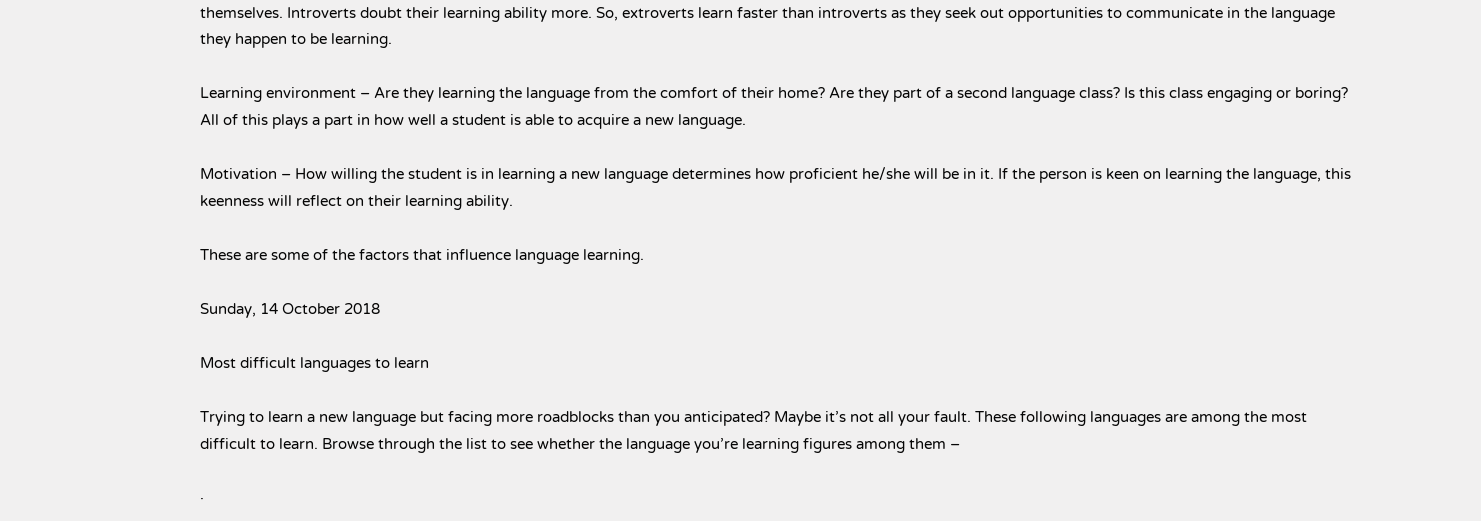themselves. Introverts doubt their learning ability more. So, extroverts learn faster than introverts as they seek out opportunities to communicate in the language they happen to be learning.

Learning environment – Are they learning the language from the comfort of their home? Are they part of a second language class? Is this class engaging or boring? All of this plays a part in how well a student is able to acquire a new language.

Motivation – How willing the student is in learning a new language determines how proficient he/she will be in it. If the person is keen on learning the language, this keenness will reflect on their learning ability.

These are some of the factors that influence language learning.

Sunday, 14 October 2018

Most difficult languages to learn

Trying to learn a new language but facing more roadblocks than you anticipated? Maybe it’s not all your fault. These following languages are among the most difficult to learn. Browse through the list to see whether the language you’re learning figures among them –

·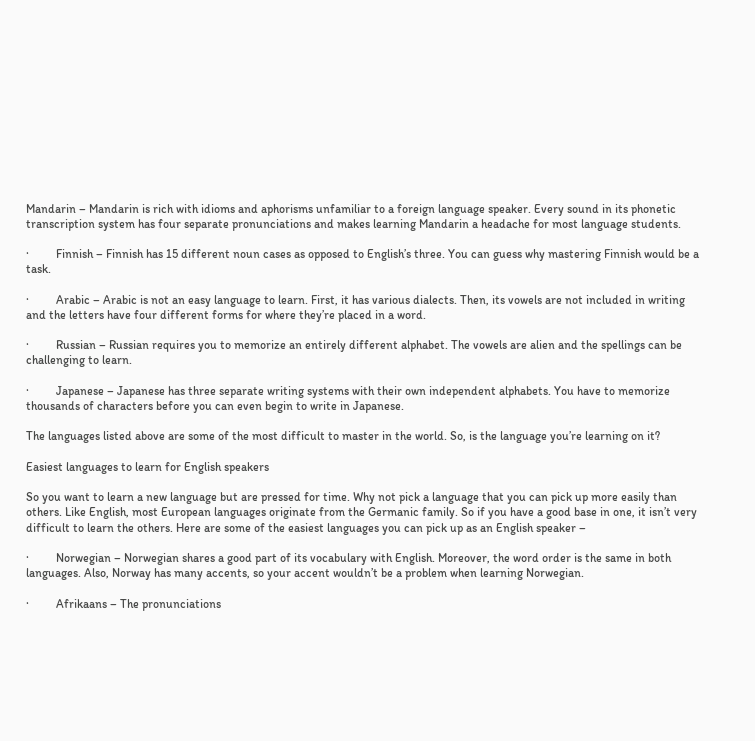Mandarin – Mandarin is rich with idioms and aphorisms unfamiliar to a foreign language speaker. Every sound in its phonetic transcription system has four separate pronunciations and makes learning Mandarin a headache for most language students.

·         Finnish – Finnish has 15 different noun cases as opposed to English’s three. You can guess why mastering Finnish would be a task.

·         Arabic – Arabic is not an easy language to learn. First, it has various dialects. Then, its vowels are not included in writing and the letters have four different forms for where they’re placed in a word.

·         Russian – Russian requires you to memorize an entirely different alphabet. The vowels are alien and the spellings can be challenging to learn.

·         Japanese – Japanese has three separate writing systems with their own independent alphabets. You have to memorize thousands of characters before you can even begin to write in Japanese.

The languages listed above are some of the most difficult to master in the world. So, is the language you’re learning on it?

Easiest languages to learn for English speakers

So you want to learn a new language but are pressed for time. Why not pick a language that you can pick up more easily than others. Like English, most European languages originate from the Germanic family. So if you have a good base in one, it isn’t very difficult to learn the others. Here are some of the easiest languages you can pick up as an English speaker –

·         Norwegian – Norwegian shares a good part of its vocabulary with English. Moreover, the word order is the same in both languages. Also, Norway has many accents, so your accent wouldn’t be a problem when learning Norwegian.

·         Afrikaans – The pronunciations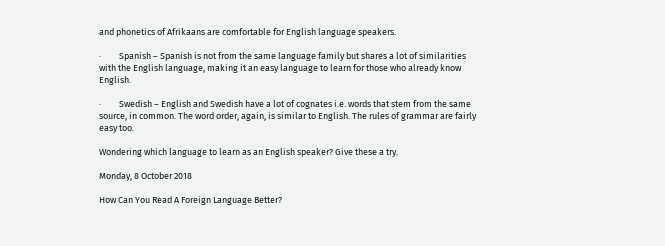and phonetics of Afrikaans are comfortable for English language speakers.

·         Spanish – Spanish is not from the same language family but shares a lot of similarities with the English language, making it an easy language to learn for those who already know English.

·         Swedish – English and Swedish have a lot of cognates i.e. words that stem from the same source, in common. The word order, again, is similar to English. The rules of grammar are fairly easy too.

Wondering which language to learn as an English speaker? Give these a try.

Monday, 8 October 2018

How Can You Read A Foreign Language Better?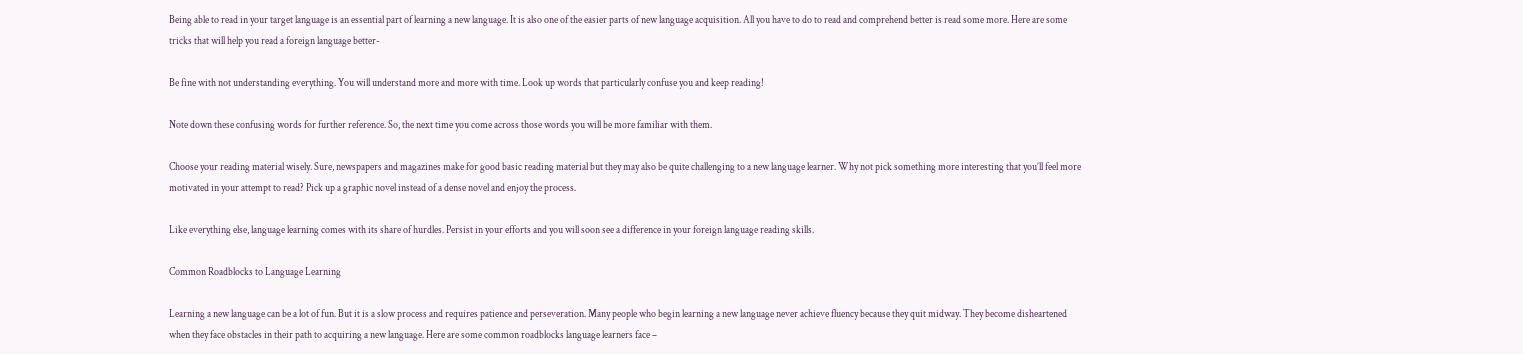Being able to read in your target language is an essential part of learning a new language. It is also one of the easier parts of new language acquisition. All you have to do to read and comprehend better is read some more. Here are some tricks that will help you read a foreign language better-

Be fine with not understanding everything. You will understand more and more with time. Look up words that particularly confuse you and keep reading!

Note down these confusing words for further reference. So, the next time you come across those words you will be more familiar with them.

Choose your reading material wisely. Sure, newspapers and magazines make for good basic reading material but they may also be quite challenging to a new language learner. Why not pick something more interesting that you’ll feel more motivated in your attempt to read? Pick up a graphic novel instead of a dense novel and enjoy the process.

Like everything else, language learning comes with its share of hurdles. Persist in your efforts and you will soon see a difference in your foreign language reading skills.

Common Roadblocks to Language Learning

Learning a new language can be a lot of fun. But it is a slow process and requires patience and perseveration. Many people who begin learning a new language never achieve fluency because they quit midway. They become disheartened when they face obstacles in their path to acquiring a new language. Here are some common roadblocks language learners face –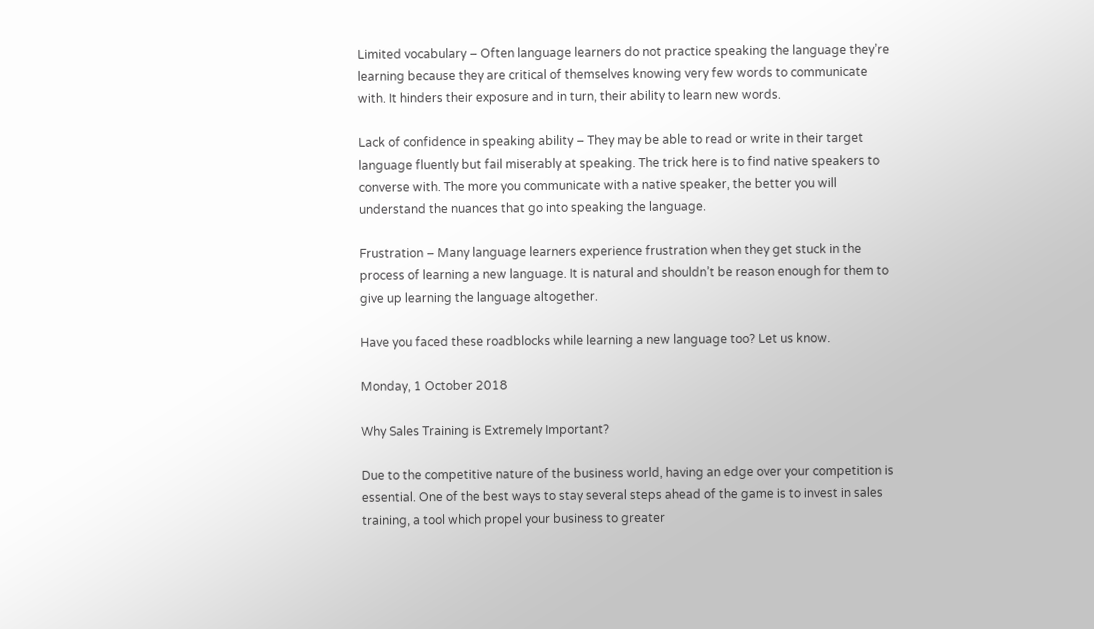Limited vocabulary – Often language learners do not practice speaking the language they’re learning because they are critical of themselves knowing very few words to communicate with. It hinders their exposure and in turn, their ability to learn new words.

Lack of confidence in speaking ability – They may be able to read or write in their target language fluently but fail miserably at speaking. The trick here is to find native speakers to converse with. The more you communicate with a native speaker, the better you will understand the nuances that go into speaking the language.

Frustration – Many language learners experience frustration when they get stuck in the process of learning a new language. It is natural and shouldn’t be reason enough for them to give up learning the language altogether.

Have you faced these roadblocks while learning a new language too? Let us know.

Monday, 1 October 2018

Why Sales Training is Extremely Important?

Due to the competitive nature of the business world, having an edge over your competition is essential. One of the best ways to stay several steps ahead of the game is to invest in sales training, a tool which propel your business to greater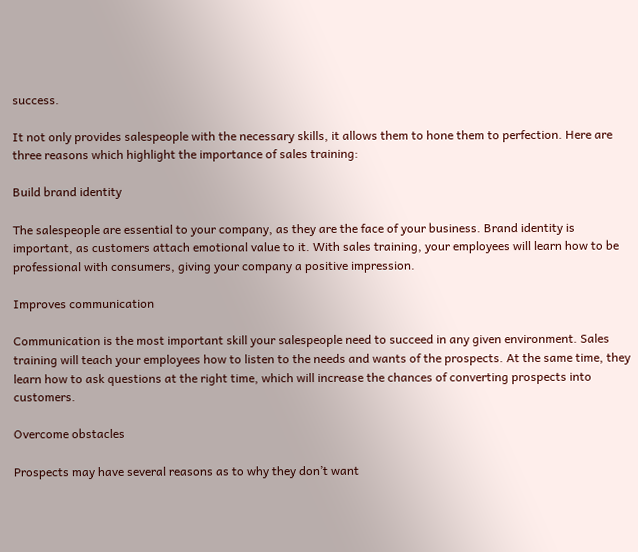success.

It not only provides salespeople with the necessary skills, it allows them to hone them to perfection. Here are three reasons which highlight the importance of sales training:

Build brand identity

The salespeople are essential to your company, as they are the face of your business. Brand identity is important, as customers attach emotional value to it. With sales training, your employees will learn how to be professional with consumers, giving your company a positive impression.

Improves communication

Communication is the most important skill your salespeople need to succeed in any given environment. Sales training will teach your employees how to listen to the needs and wants of the prospects. At the same time, they learn how to ask questions at the right time, which will increase the chances of converting prospects into customers.

Overcome obstacles

Prospects may have several reasons as to why they don’t want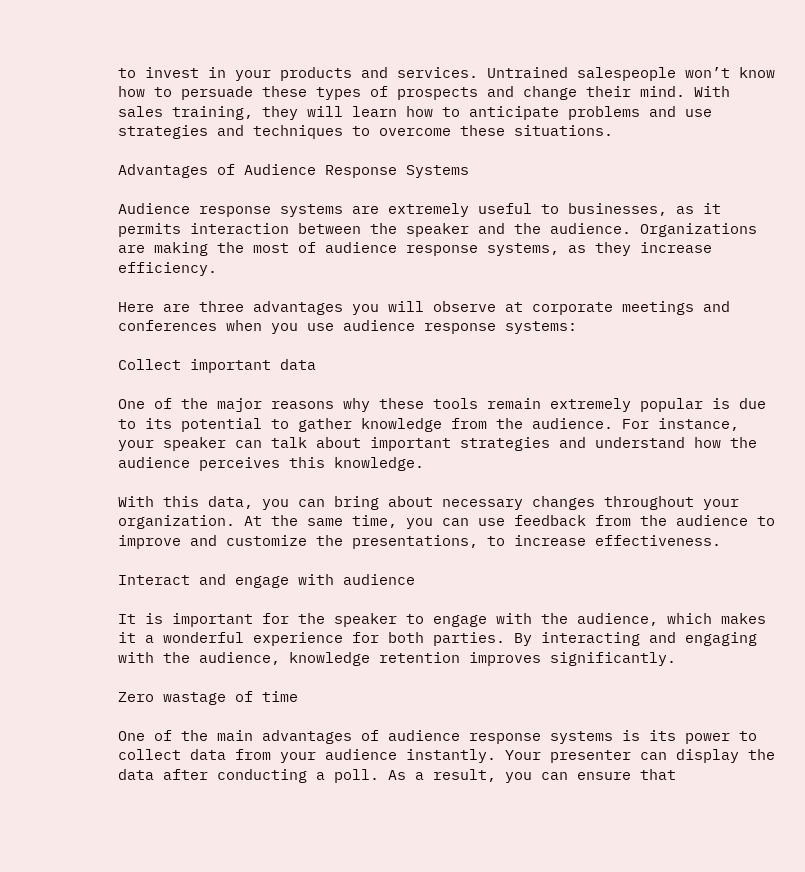to invest in your products and services. Untrained salespeople won’t know how to persuade these types of prospects and change their mind. With sales training, they will learn how to anticipate problems and use strategies and techniques to overcome these situations.

Advantages of Audience Response Systems

Audience response systems are extremely useful to businesses, as it permits interaction between the speaker and the audience. Organizations are making the most of audience response systems, as they increase efficiency.

Here are three advantages you will observe at corporate meetings and conferences when you use audience response systems:

Collect important data

One of the major reasons why these tools remain extremely popular is due to its potential to gather knowledge from the audience. For instance, your speaker can talk about important strategies and understand how the audience perceives this knowledge.

With this data, you can bring about necessary changes throughout your organization. At the same time, you can use feedback from the audience to improve and customize the presentations, to increase effectiveness.

Interact and engage with audience

It is important for the speaker to engage with the audience, which makes it a wonderful experience for both parties. By interacting and engaging with the audience, knowledge retention improves significantly.

Zero wastage of time

One of the main advantages of audience response systems is its power to collect data from your audience instantly. Your presenter can display the data after conducting a poll. As a result, you can ensure that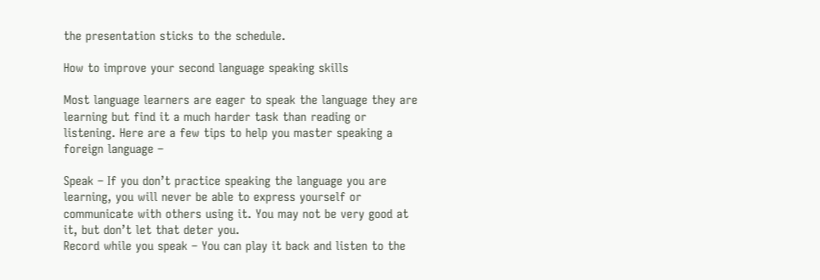the presentation sticks to the schedule.

How to improve your second language speaking skills

Most language learners are eager to speak the language they are learning but find it a much harder task than reading or listening. Here are a few tips to help you master speaking a foreign language –

Speak – If you don’t practice speaking the language you are learning, you will never be able to express yourself or communicate with others using it. You may not be very good at it, but don’t let that deter you.
Record while you speak – You can play it back and listen to the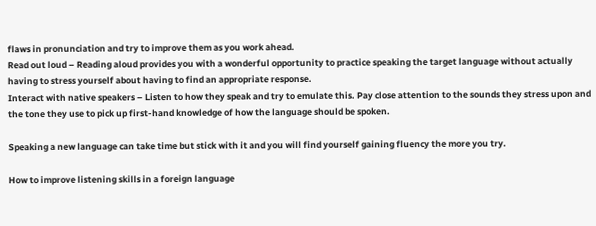flaws in pronunciation and try to improve them as you work ahead.
Read out loud – Reading aloud provides you with a wonderful opportunity to practice speaking the target language without actually having to stress yourself about having to find an appropriate response.
Interact with native speakers – Listen to how they speak and try to emulate this. Pay close attention to the sounds they stress upon and the tone they use to pick up first-hand knowledge of how the language should be spoken.

Speaking a new language can take time but stick with it and you will find yourself gaining fluency the more you try.

How to improve listening skills in a foreign language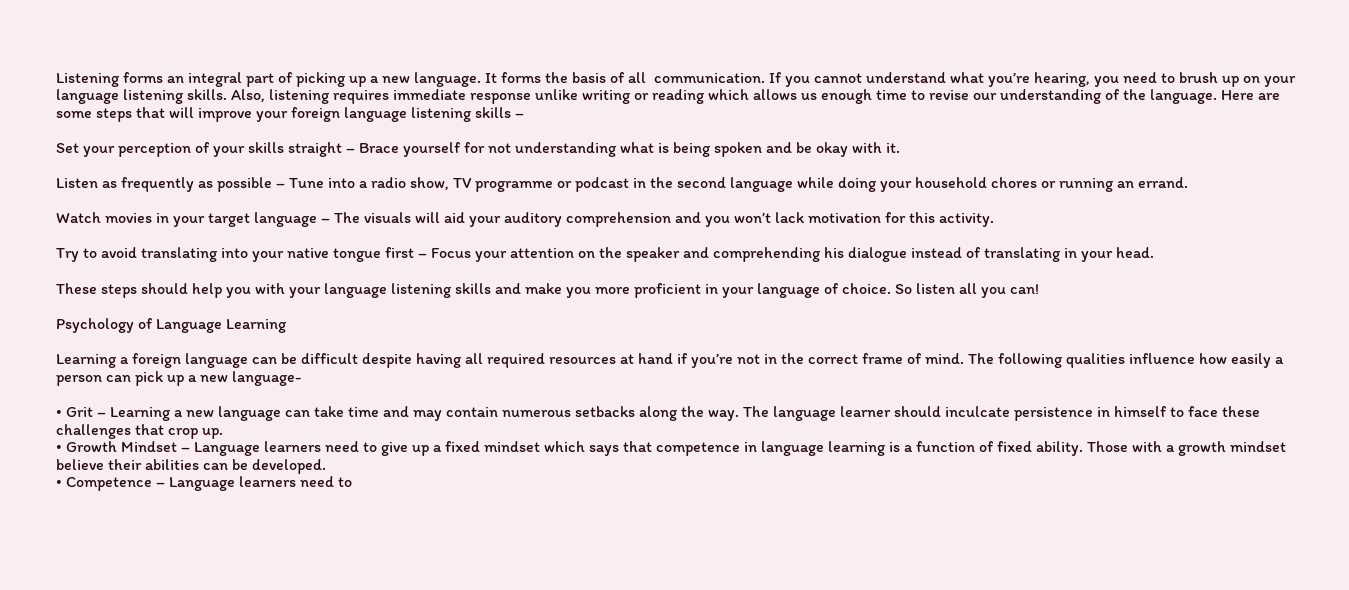Listening forms an integral part of picking up a new language. It forms the basis of all  communication. If you cannot understand what you’re hearing, you need to brush up on your language listening skills. Also, listening requires immediate response unlike writing or reading which allows us enough time to revise our understanding of the language. Here are some steps that will improve your foreign language listening skills –

Set your perception of your skills straight – Brace yourself for not understanding what is being spoken and be okay with it.

Listen as frequently as possible – Tune into a radio show, TV programme or podcast in the second language while doing your household chores or running an errand.

Watch movies in your target language – The visuals will aid your auditory comprehension and you won’t lack motivation for this activity.

Try to avoid translating into your native tongue first – Focus your attention on the speaker and comprehending his dialogue instead of translating in your head.

These steps should help you with your language listening skills and make you more proficient in your language of choice. So listen all you can!

Psychology of Language Learning

Learning a foreign language can be difficult despite having all required resources at hand if you’re not in the correct frame of mind. The following qualities influence how easily a person can pick up a new language-

• Grit – Learning a new language can take time and may contain numerous setbacks along the way. The language learner should inculcate persistence in himself to face these challenges that crop up.
• Growth Mindset – Language learners need to give up a fixed mindset which says that competence in language learning is a function of fixed ability. Those with a growth mindset believe their abilities can be developed.
• Competence – Language learners need to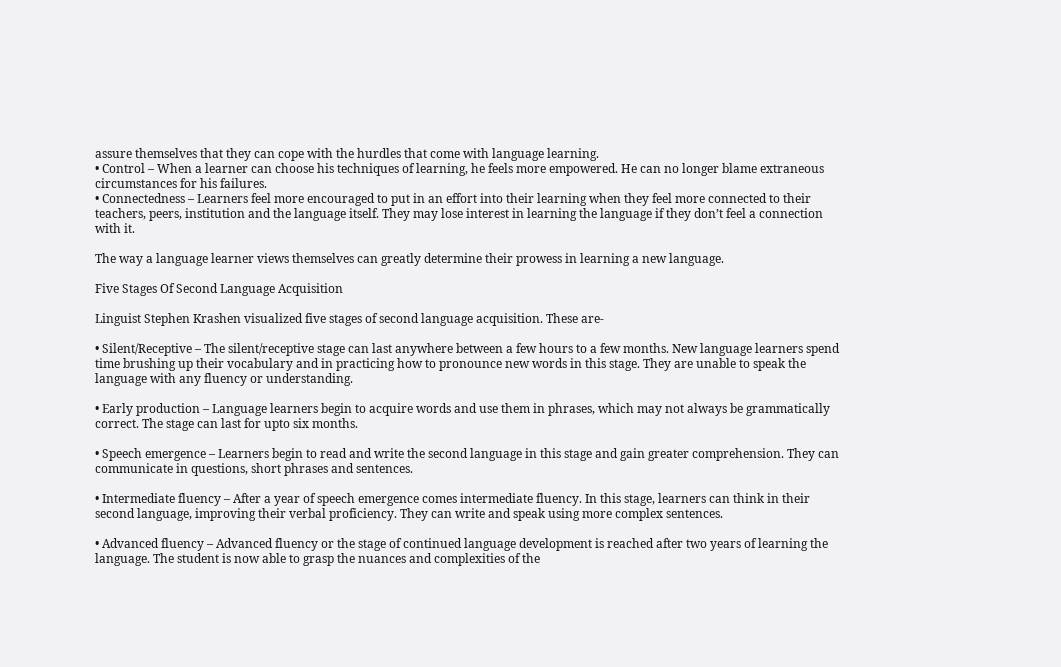assure themselves that they can cope with the hurdles that come with language learning.
• Control – When a learner can choose his techniques of learning, he feels more empowered. He can no longer blame extraneous circumstances for his failures.
• Connectedness – Learners feel more encouraged to put in an effort into their learning when they feel more connected to their teachers, peers, institution and the language itself. They may lose interest in learning the language if they don’t feel a connection with it.

The way a language learner views themselves can greatly determine their prowess in learning a new language.

Five Stages Of Second Language Acquisition

Linguist Stephen Krashen visualized five stages of second language acquisition. These are-

• Silent/Receptive – The silent/receptive stage can last anywhere between a few hours to a few months. New language learners spend time brushing up their vocabulary and in practicing how to pronounce new words in this stage. They are unable to speak the language with any fluency or understanding.

• Early production – Language learners begin to acquire words and use them in phrases, which may not always be grammatically correct. The stage can last for upto six months.

• Speech emergence – Learners begin to read and write the second language in this stage and gain greater comprehension. They can communicate in questions, short phrases and sentences.

• Intermediate fluency – After a year of speech emergence comes intermediate fluency. In this stage, learners can think in their second language, improving their verbal proficiency. They can write and speak using more complex sentences.

• Advanced fluency – Advanced fluency or the stage of continued language development is reached after two years of learning the language. The student is now able to grasp the nuances and complexities of the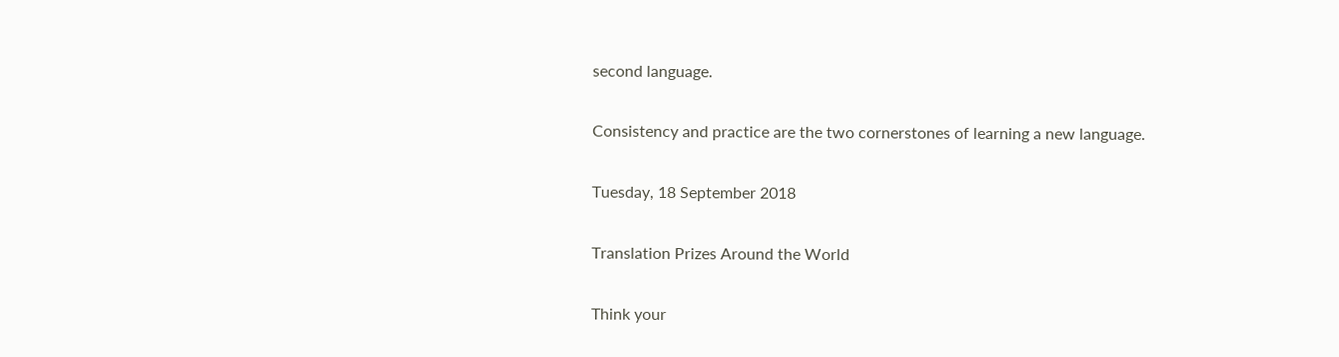second language.

Consistency and practice are the two cornerstones of learning a new language.

Tuesday, 18 September 2018

Translation Prizes Around the World

Think your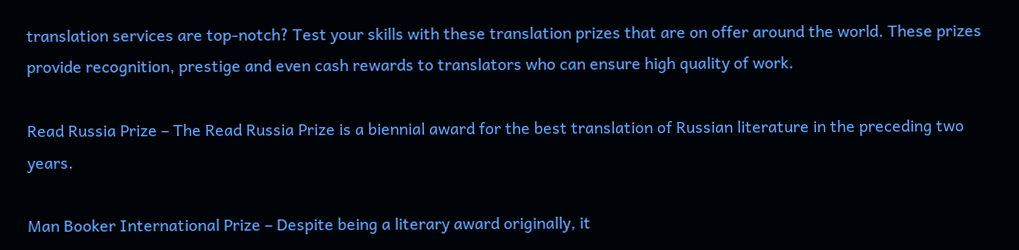translation services are top-notch? Test your skills with these translation prizes that are on offer around the world. These prizes provide recognition, prestige and even cash rewards to translators who can ensure high quality of work.

Read Russia Prize – The Read Russia Prize is a biennial award for the best translation of Russian literature in the preceding two years.

Man Booker International Prize – Despite being a literary award originally, it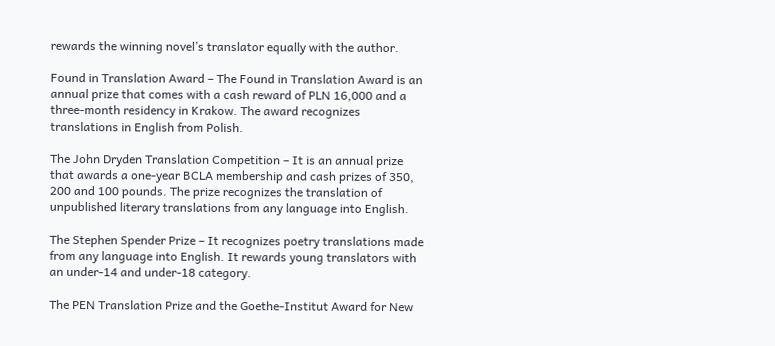rewards the winning novel’s translator equally with the author.

Found in Translation Award – The Found in Translation Award is an annual prize that comes with a cash reward of PLN 16,000 and a three-month residency in Krakow. The award recognizes translations in English from Polish.

The John Dryden Translation Competition – It is an annual prize that awards a one-year BCLA membership and cash prizes of 350, 200 and 100 pounds. The prize recognizes the translation of unpublished literary translations from any language into English.

The Stephen Spender Prize – It recognizes poetry translations made from any language into English. It rewards young translators with an under-14 and under-18 category.

The PEN Translation Prize and the Goethe-Institut Award for New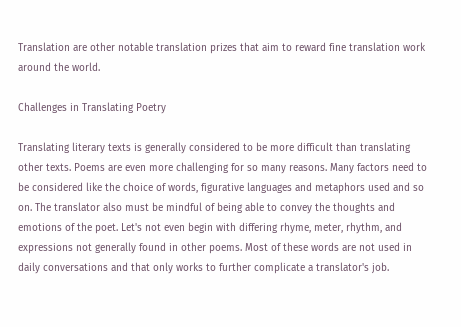Translation are other notable translation prizes that aim to reward fine translation work around the world.

Challenges in Translating Poetry

Translating literary texts is generally considered to be more difficult than translating other texts. Poems are even more challenging for so many reasons. Many factors need to be considered like the choice of words, figurative languages and metaphors used and so on. The translator also must be mindful of being able to convey the thoughts and emotions of the poet. Let's not even begin with differing rhyme, meter, rhythm, and expressions not generally found in other poems. Most of these words are not used in daily conversations and that only works to further complicate a translator's job.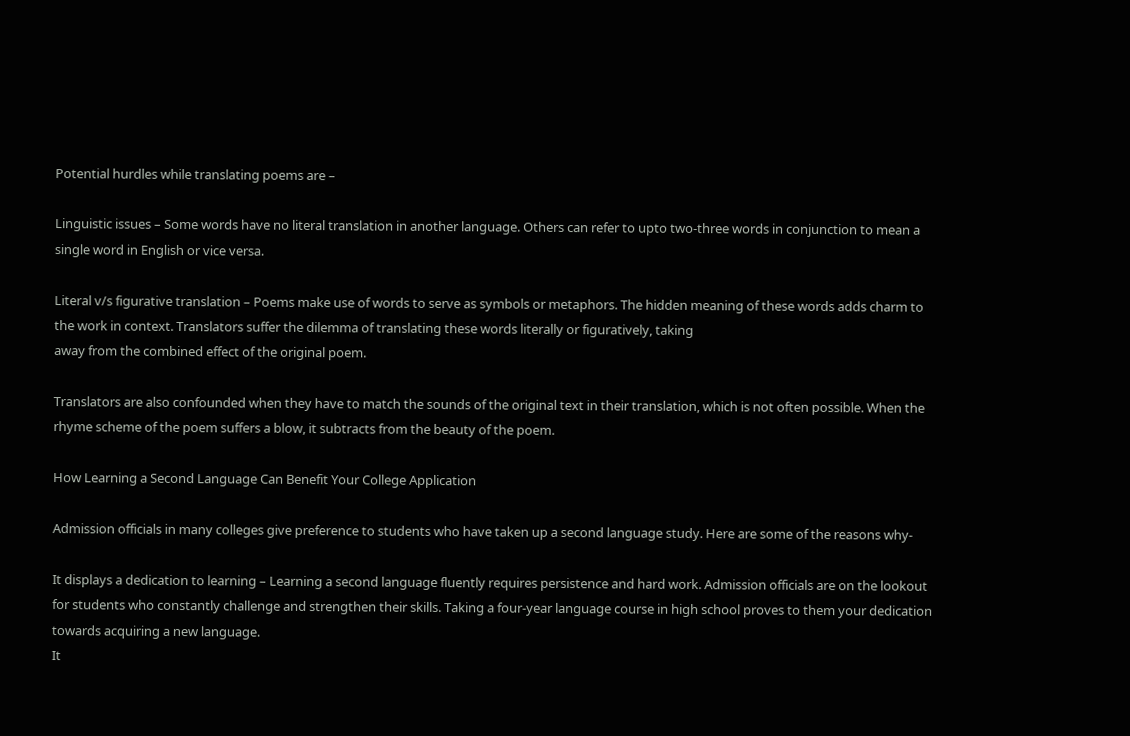Potential hurdles while translating poems are –

Linguistic issues – Some words have no literal translation in another language. Others can refer to upto two-three words in conjunction to mean a single word in English or vice versa.

Literal v/s figurative translation – Poems make use of words to serve as symbols or metaphors. The hidden meaning of these words adds charm to the work in context. Translators suffer the dilemma of translating these words literally or figuratively, taking
away from the combined effect of the original poem.

Translators are also confounded when they have to match the sounds of the original text in their translation, which is not often possible. When the rhyme scheme of the poem suffers a blow, it subtracts from the beauty of the poem.

How Learning a Second Language Can Benefit Your College Application

Admission officials in many colleges give preference to students who have taken up a second language study. Here are some of the reasons why-

It displays a dedication to learning – Learning a second language fluently requires persistence and hard work. Admission officials are on the lookout for students who constantly challenge and strengthen their skills. Taking a four-year language course in high school proves to them your dedication towards acquiring a new language.
It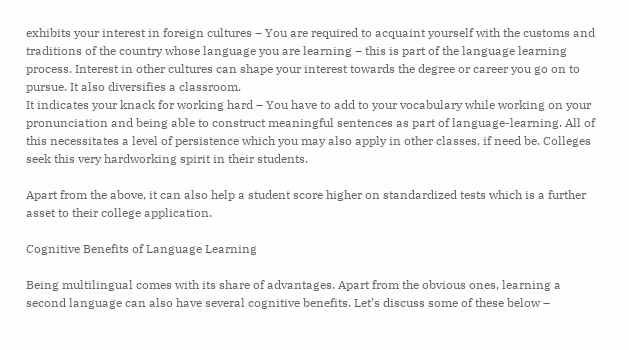exhibits your interest in foreign cultures – You are required to acquaint yourself with the customs and traditions of the country whose language you are learning – this is part of the language learning process. Interest in other cultures can shape your interest towards the degree or career you go on to pursue. It also diversifies a classroom.
It indicates your knack for working hard – You have to add to your vocabulary while working on your pronunciation and being able to construct meaningful sentences as part of language-learning. All of this necessitates a level of persistence which you may also apply in other classes, if need be. Colleges seek this very hardworking spirit in their students.

Apart from the above, it can also help a student score higher on standardized tests which is a further asset to their college application.

Cognitive Benefits of Language Learning

Being multilingual comes with its share of advantages. Apart from the obvious ones, learning a second language can also have several cognitive benefits. Let’s discuss some of these below –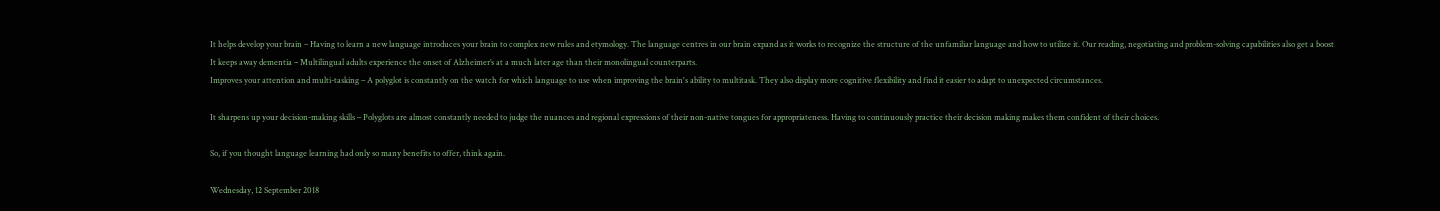It helps develop your brain – Having to learn a new language introduces your brain to complex new rules and etymology. The language centres in our brain expand as it works to recognize the structure of the unfamiliar language and how to utilize it. Our reading, negotiating and problem-solving capabilities also get a boost
It keeps away dementia – Multilingual adults experience the onset of Alzheimer’s at a much later age than their monolingual counterparts.
Improves your attention and multi-tasking – A polyglot is constantly on the watch for which language to use when improving the brain's ability to multitask. They also display more cognitive flexibility and find it easier to adapt to unexpected circumstances.

It sharpens up your decision-making skills – Polyglots are almost constantly needed to judge the nuances and regional expressions of their non-native tongues for appropriateness. Having to continuously practice their decision making makes them confident of their choices.

So, if you thought language learning had only so many benefits to offer, think again.

Wednesday, 12 September 2018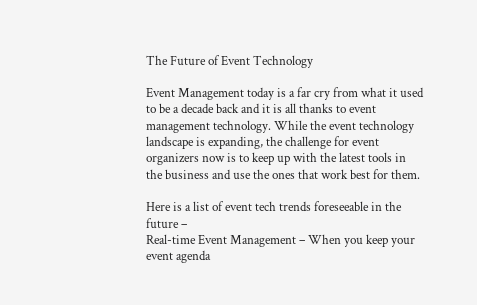The Future of Event Technology

Event Management today is a far cry from what it used to be a decade back and it is all thanks to event management technology. While the event technology landscape is expanding, the challenge for event organizers now is to keep up with the latest tools in the business and use the ones that work best for them.

Here is a list of event tech trends foreseeable in the future –
Real-time Event Management – When you keep your event agenda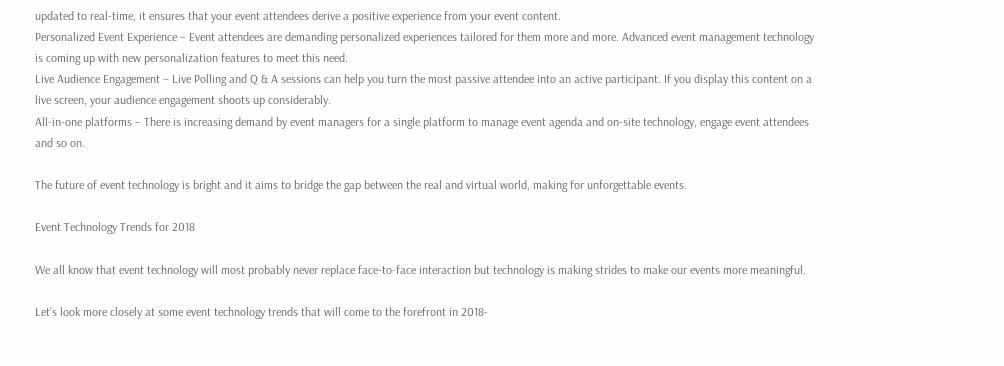updated to real-time, it ensures that your event attendees derive a positive experience from your event content.
Personalized Event Experience – Event attendees are demanding personalized experiences tailored for them more and more. Advanced event management technology is coming up with new personalization features to meet this need.
Live Audience Engagement – Live Polling and Q & A sessions can help you turn the most passive attendee into an active participant. If you display this content on a live screen, your audience engagement shoots up considerably.
All-in-one platforms – There is increasing demand by event managers for a single platform to manage event agenda and on-site technology, engage event attendees and so on.

The future of event technology is bright and it aims to bridge the gap between the real and virtual world, making for unforgettable events.

Event Technology Trends for 2018

We all know that event technology will most probably never replace face-to-face interaction but technology is making strides to make our events more meaningful.

Let’s look more closely at some event technology trends that will come to the forefront in 2018-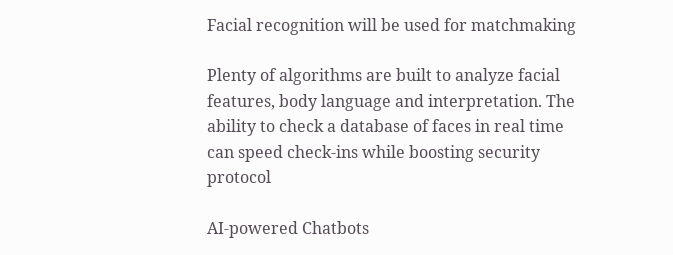Facial recognition will be used for matchmaking

Plenty of algorithms are built to analyze facial features, body language and interpretation. The ability to check a database of faces in real time can speed check-ins while boosting security protocol

AI-powered Chatbots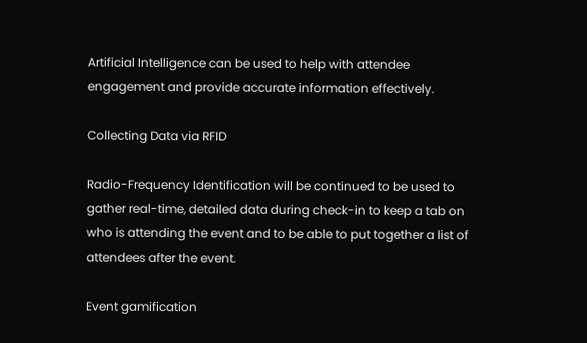Artificial Intelligence can be used to help with attendee engagement and provide accurate information effectively.

Collecting Data via RFID

Radio-Frequency Identification will be continued to be used to gather real-time, detailed data during check-in to keep a tab on who is attending the event and to be able to put together a list of attendees after the event.

Event gamification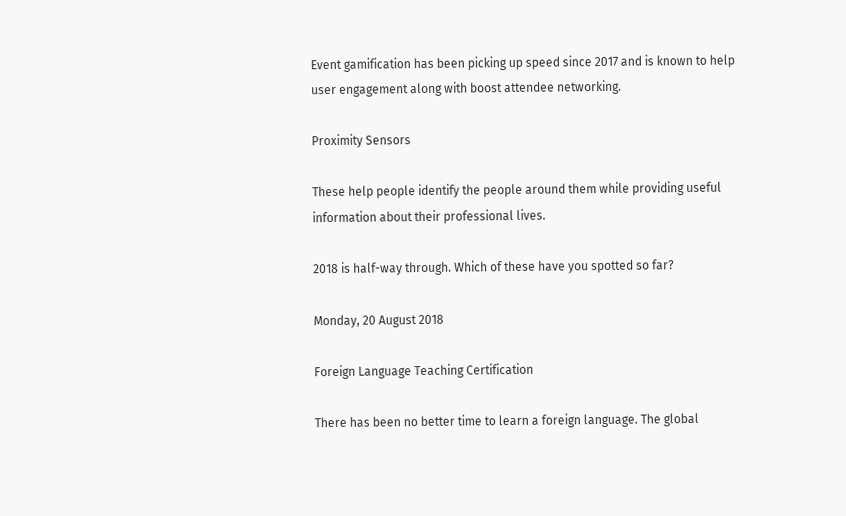Event gamification has been picking up speed since 2017 and is known to help user engagement along with boost attendee networking.

Proximity Sensors

These help people identify the people around them while providing useful information about their professional lives.

2018 is half-way through. Which of these have you spotted so far?

Monday, 20 August 2018

Foreign Language Teaching Certification

There has been no better time to learn a foreign language. The global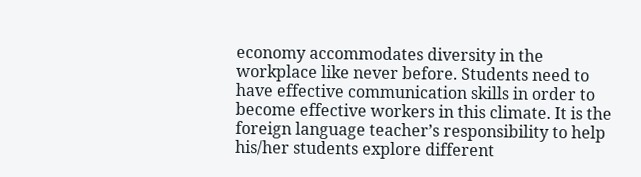economy accommodates diversity in the workplace like never before. Students need to have effective communication skills in order to become effective workers in this climate. It is the foreign language teacher’s responsibility to help his/her students explore different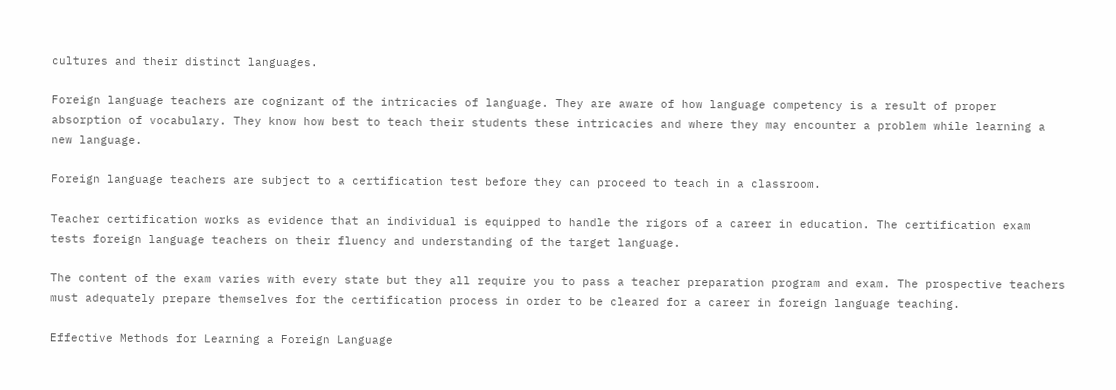cultures and their distinct languages.

Foreign language teachers are cognizant of the intricacies of language. They are aware of how language competency is a result of proper absorption of vocabulary. They know how best to teach their students these intricacies and where they may encounter a problem while learning a new language.

Foreign language teachers are subject to a certification test before they can proceed to teach in a classroom.

Teacher certification works as evidence that an individual is equipped to handle the rigors of a career in education. The certification exam tests foreign language teachers on their fluency and understanding of the target language.

The content of the exam varies with every state but they all require you to pass a teacher preparation program and exam. The prospective teachers must adequately prepare themselves for the certification process in order to be cleared for a career in foreign language teaching.

Effective Methods for Learning a Foreign Language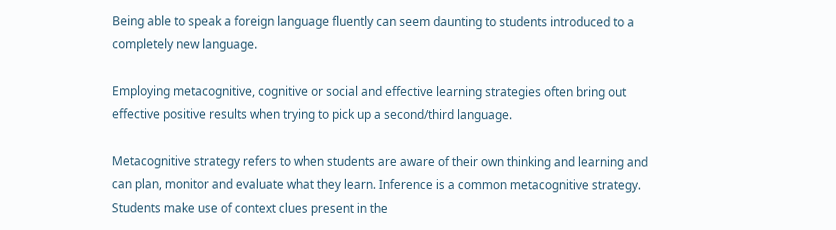Being able to speak a foreign language fluently can seem daunting to students introduced to a completely new language.

Employing metacognitive, cognitive or social and effective learning strategies often bring out effective positive results when trying to pick up a second/third language.

Metacognitive strategy refers to when students are aware of their own thinking and learning and can plan, monitor and evaluate what they learn. Inference is a common metacognitive strategy. Students make use of context clues present in the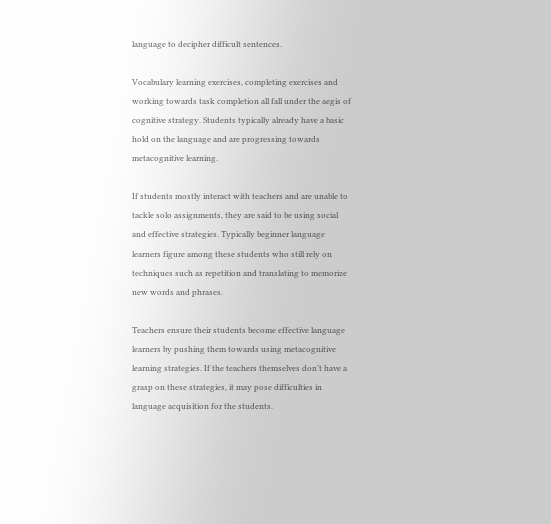language to decipher difficult sentences.

Vocabulary learning exercises, completing exercises and working towards task completion all fall under the aegis of cognitive strategy. Students typically already have a basic hold on the language and are progressing towards metacognitive learning.

If students mostly interact with teachers and are unable to tackle solo assignments, they are said to be using social and effective strategies. Typically beginner language learners figure among these students who still rely on techniques such as repetition and translating to memorize new words and phrases.

Teachers ensure their students become effective language learners by pushing them towards using metacognitive learning strategies. If the teachers themselves don’t have a grasp on these strategies, it may pose difficulties in language acquisition for the students.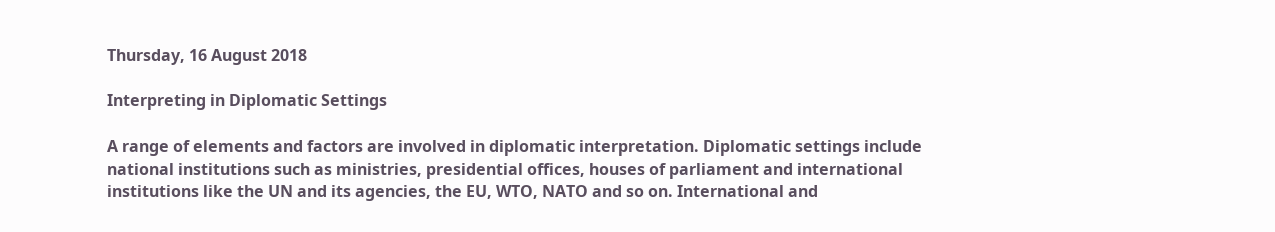Thursday, 16 August 2018

Interpreting in Diplomatic Settings

A range of elements and factors are involved in diplomatic interpretation. Diplomatic settings include national institutions such as ministries, presidential offices, houses of parliament and international institutions like the UN and its agencies, the EU, WTO, NATO and so on. International and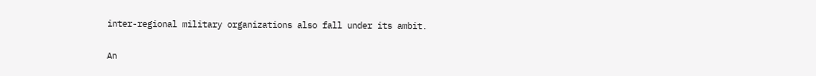inter-regional military organizations also fall under its ambit.

An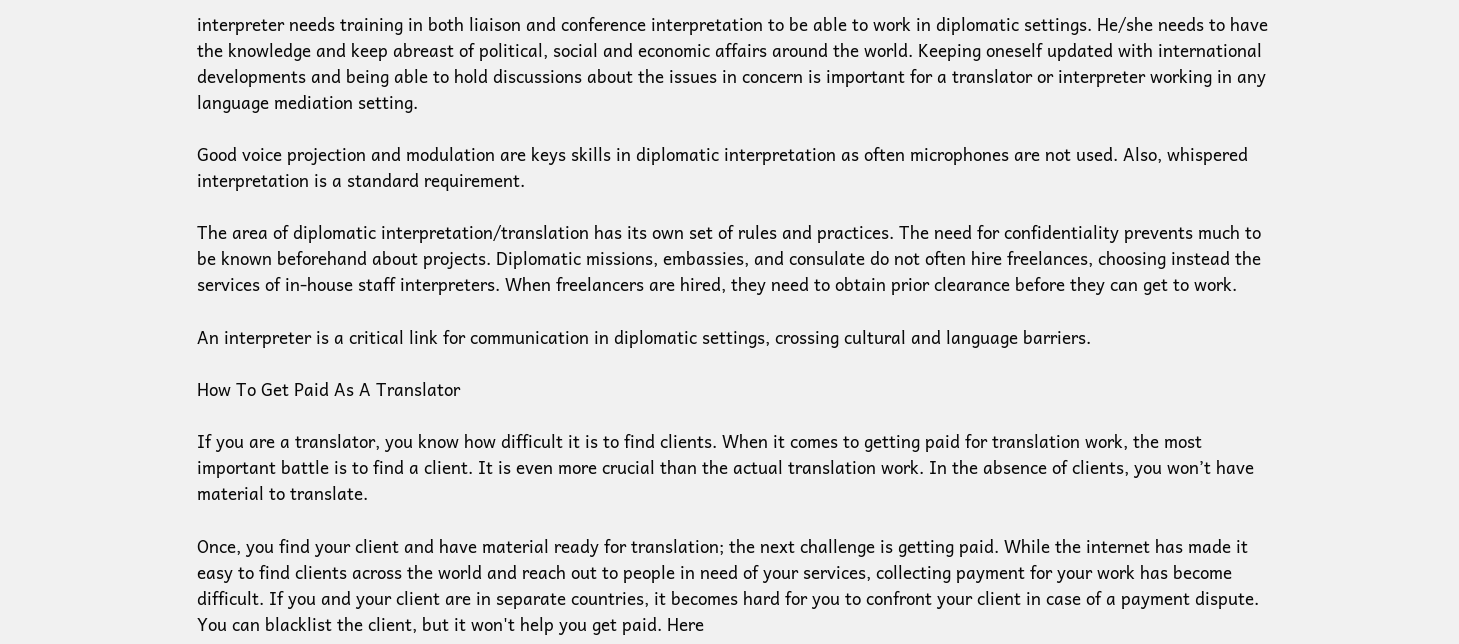interpreter needs training in both liaison and conference interpretation to be able to work in diplomatic settings. He/she needs to have the knowledge and keep abreast of political, social and economic affairs around the world. Keeping oneself updated with international developments and being able to hold discussions about the issues in concern is important for a translator or interpreter working in any language mediation setting.

Good voice projection and modulation are keys skills in diplomatic interpretation as often microphones are not used. Also, whispered interpretation is a standard requirement.

The area of diplomatic interpretation/translation has its own set of rules and practices. The need for confidentiality prevents much to be known beforehand about projects. Diplomatic missions, embassies, and consulate do not often hire freelances, choosing instead the services of in-house staff interpreters. When freelancers are hired, they need to obtain prior clearance before they can get to work.

An interpreter is a critical link for communication in diplomatic settings, crossing cultural and language barriers.

How To Get Paid As A Translator

If you are a translator, you know how difficult it is to find clients. When it comes to getting paid for translation work, the most important battle is to find a client. It is even more crucial than the actual translation work. In the absence of clients, you won’t have material to translate.

Once, you find your client and have material ready for translation; the next challenge is getting paid. While the internet has made it easy to find clients across the world and reach out to people in need of your services, collecting payment for your work has become difficult. If you and your client are in separate countries, it becomes hard for you to confront your client in case of a payment dispute. You can blacklist the client, but it won't help you get paid. Here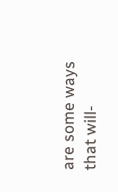are some ways that will-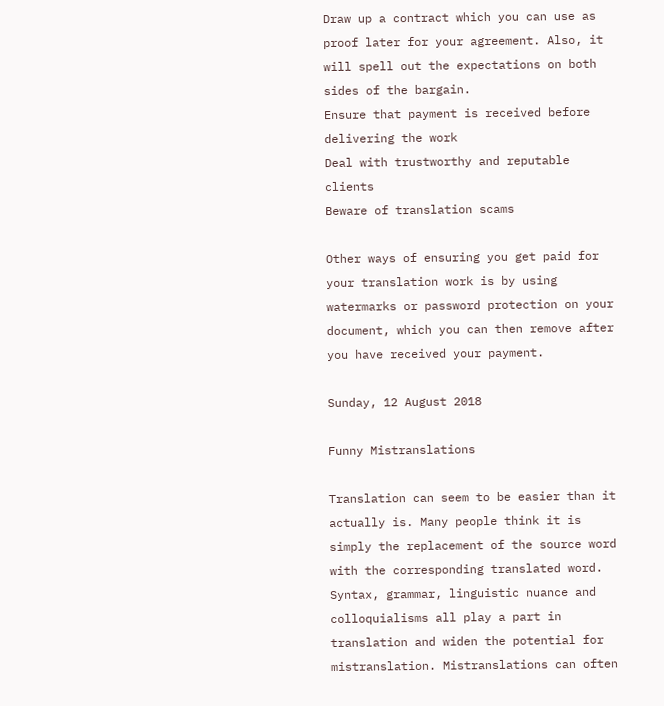Draw up a contract which you can use as proof later for your agreement. Also, it will spell out the expectations on both sides of the bargain.
Ensure that payment is received before delivering the work
Deal with trustworthy and reputable clients
Beware of translation scams

Other ways of ensuring you get paid for your translation work is by using watermarks or password protection on your document, which you can then remove after you have received your payment.

Sunday, 12 August 2018

Funny Mistranslations

Translation can seem to be easier than it actually is. Many people think it is simply the replacement of the source word with the corresponding translated word. Syntax, grammar, linguistic nuance and colloquialisms all play a part in translation and widen the potential for mistranslation. Mistranslations can often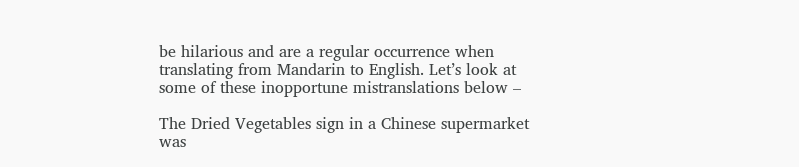be hilarious and are a regular occurrence when translating from Mandarin to English. Let’s look at some of these inopportune mistranslations below –

The Dried Vegetables sign in a Chinese supermarket was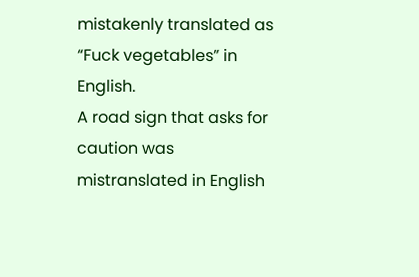mistakenly translated as “Fuck vegetables” in English.
A road sign that asks for caution was mistranslated in English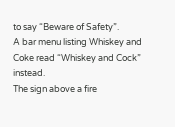to say “Beware of Safety”.
A bar menu listing Whiskey and Coke read “Whiskey and Cock” instead.
The sign above a fire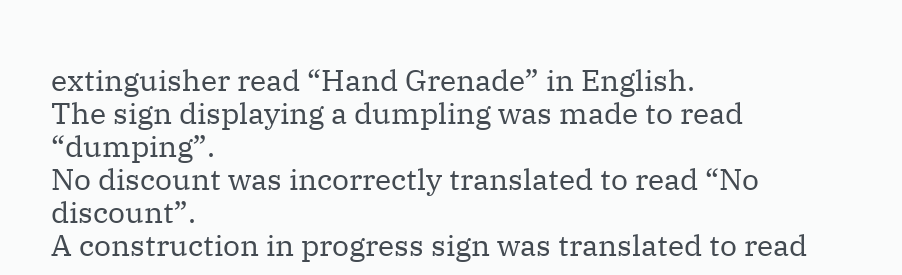extinguisher read “Hand Grenade” in English.
The sign displaying a dumpling was made to read “dumping”.
No discount was incorrectly translated to read “No discount”.
A construction in progress sign was translated to read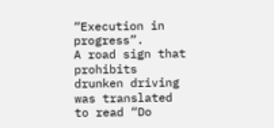“Execution in progress”.
A road sign that prohibits drunken driving was translated to read “Do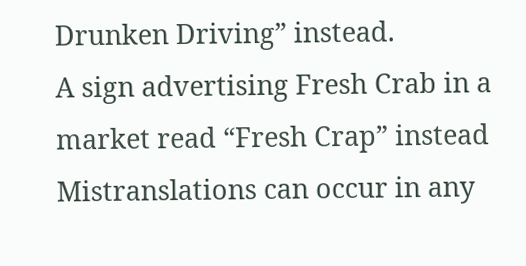Drunken Driving” instead.
A sign advertising Fresh Crab in a market read “Fresh Crap” instead
Mistranslations can occur in any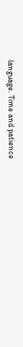language. Time and patience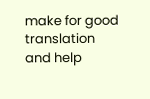make for good translation and help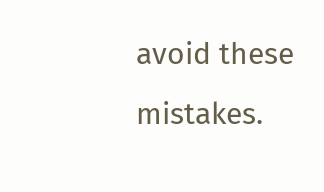avoid these mistakes.